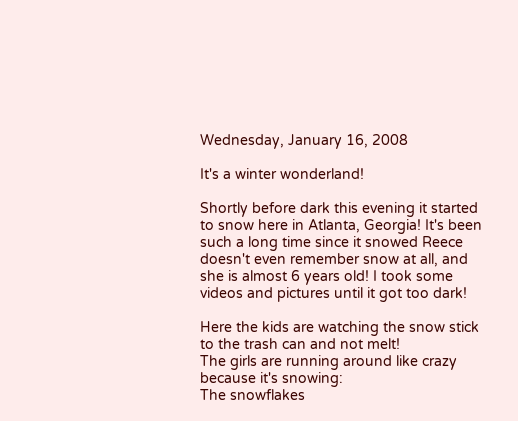Wednesday, January 16, 2008

It's a winter wonderland!

Shortly before dark this evening it started to snow here in Atlanta, Georgia! It's been such a long time since it snowed Reece doesn't even remember snow at all, and she is almost 6 years old! I took some videos and pictures until it got too dark!

Here the kids are watching the snow stick to the trash can and not melt!
The girls are running around like crazy because it's snowing:
The snowflakes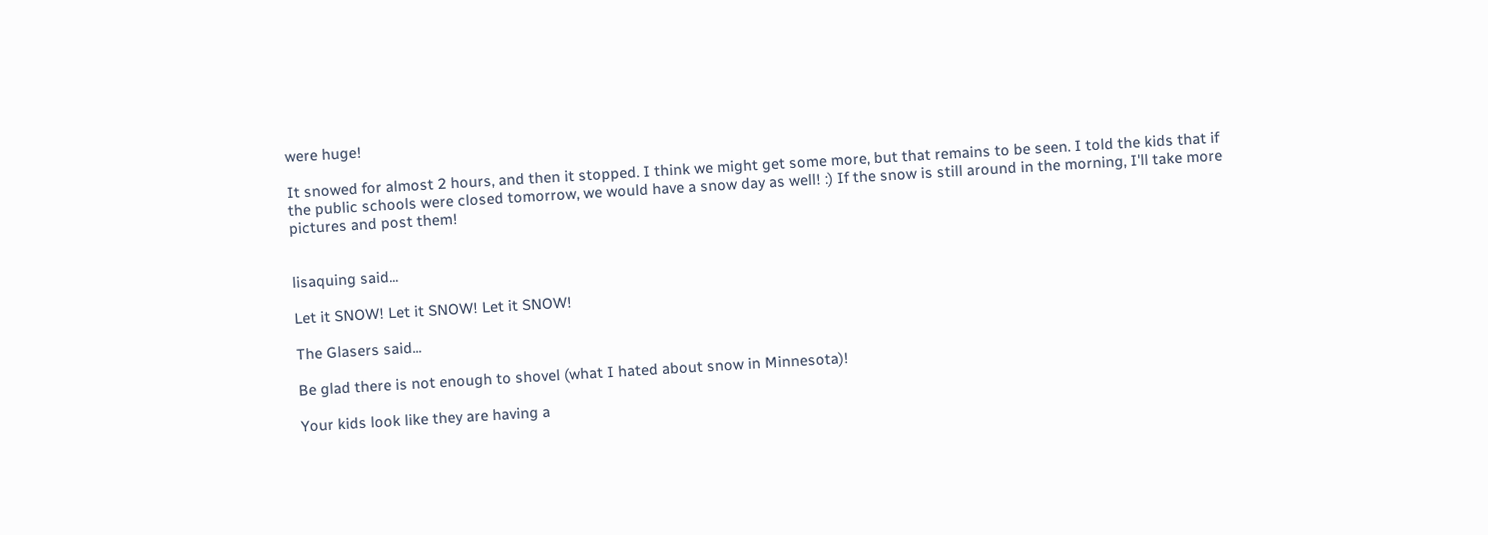were huge!

It snowed for almost 2 hours, and then it stopped. I think we might get some more, but that remains to be seen. I told the kids that if the public schools were closed tomorrow, we would have a snow day as well! :) If the snow is still around in the morning, I'll take more pictures and post them!


lisaquing said...

Let it SNOW! Let it SNOW! Let it SNOW!

The Glasers said...

Be glad there is not enough to shovel (what I hated about snow in Minnesota)!

Your kids look like they are having a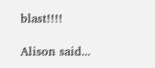blast!!!!

Alison said...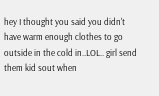hey I thought you said you didn't have warm enough clothes to go outside in the cold in..LOL.. girl send them kid sout when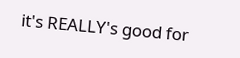it's REALLY's good for